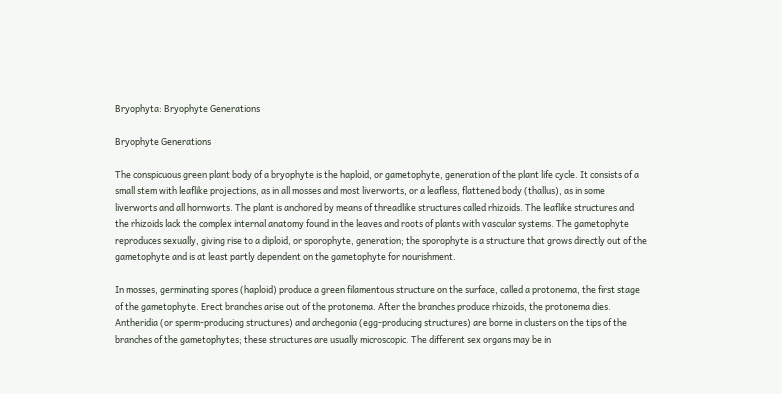Bryophyta: Bryophyte Generations

Bryophyte Generations

The conspicuous green plant body of a bryophyte is the haploid, or gametophyte, generation of the plant life cycle. It consists of a small stem with leaflike projections, as in all mosses and most liverworts, or a leafless, flattened body (thallus), as in some liverworts and all hornworts. The plant is anchored by means of threadlike structures called rhizoids. The leaflike structures and the rhizoids lack the complex internal anatomy found in the leaves and roots of plants with vascular systems. The gametophyte reproduces sexually, giving rise to a diploid, or sporophyte, generation; the sporophyte is a structure that grows directly out of the gametophyte and is at least partly dependent on the gametophyte for nourishment.

In mosses, germinating spores (haploid) produce a green filamentous structure on the surface, called a protonema, the first stage of the gametophyte. Erect branches arise out of the protonema. After the branches produce rhizoids, the protonema dies. Antheridia (or sperm-producing structures) and archegonia (egg-producing structures) are borne in clusters on the tips of the branches of the gametophytes; these structures are usually microscopic. The different sex organs may be in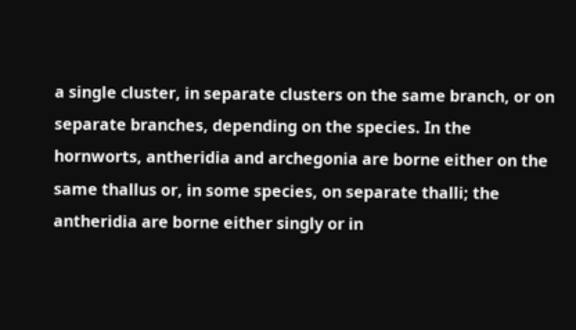a single cluster, in separate clusters on the same branch, or on separate branches, depending on the species. In the hornworts, antheridia and archegonia are borne either on the same thallus or, in some species, on separate thalli; the antheridia are borne either singly or in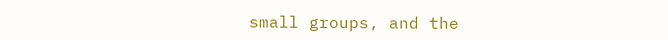small groups, and the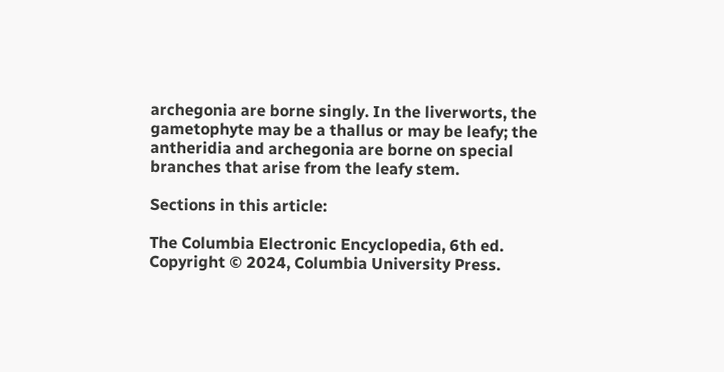archegonia are borne singly. In the liverworts, the gametophyte may be a thallus or may be leafy; the antheridia and archegonia are borne on special branches that arise from the leafy stem.

Sections in this article:

The Columbia Electronic Encyclopedia, 6th ed. Copyright © 2024, Columbia University Press.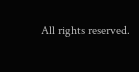All rights reserved.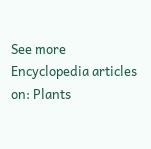See more Encyclopedia articles on: Plants